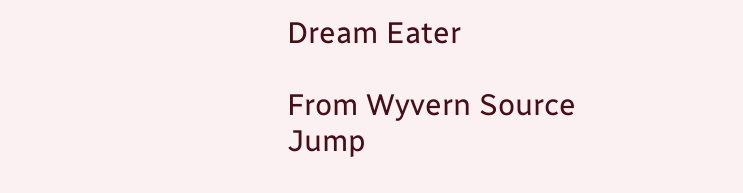Dream Eater

From Wyvern Source
Jump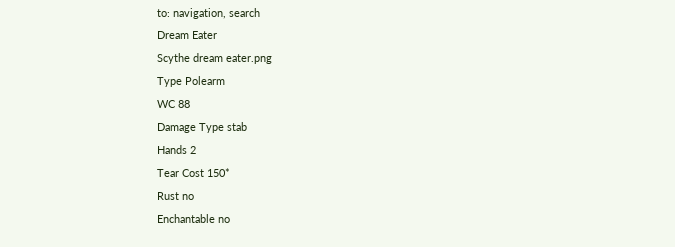to: navigation, search
Dream Eater
Scythe dream eater.png
Type Polearm
WC 88
Damage Type stab
Hands 2
Tear Cost 150*
Rust no
Enchantable no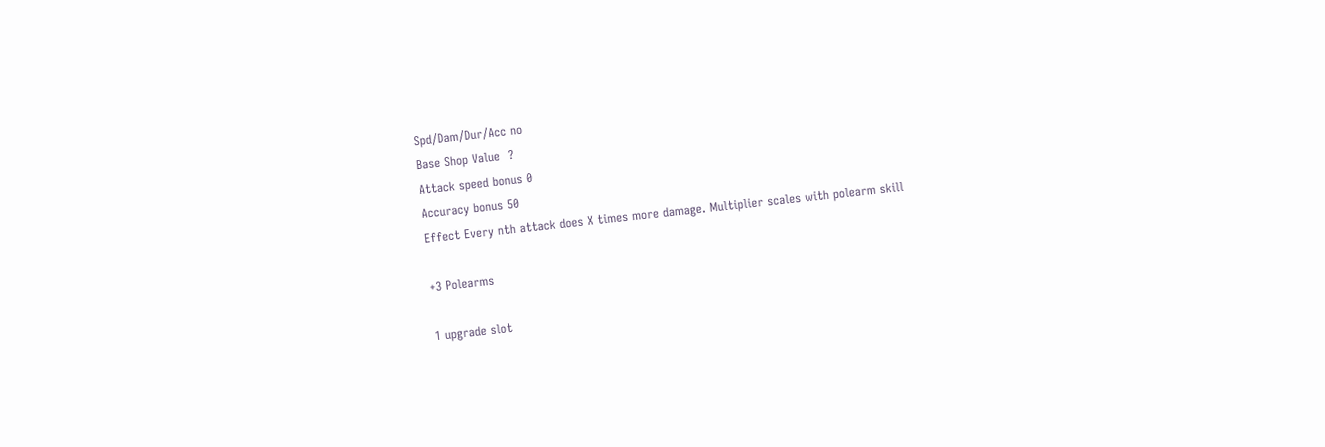Spd/Dam/Dur/Acc no
Base Shop Value  ?
Attack speed bonus 0
Accuracy bonus 50
Effect Every nth attack does X times more damage. Multiplier scales with polearm skill

+3 Polearms

1 upgrade slot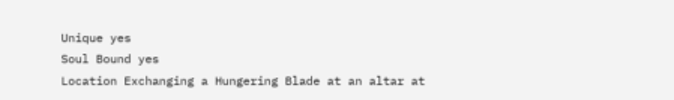Unique yes
Soul Bound yes
Location Exchanging a Hungering Blade at an altar at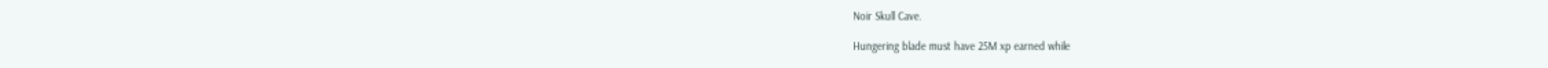Noir Skull Cave.

Hungering blade must have 25M xp earned while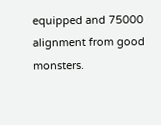equipped and 75000 alignment from good monsters.